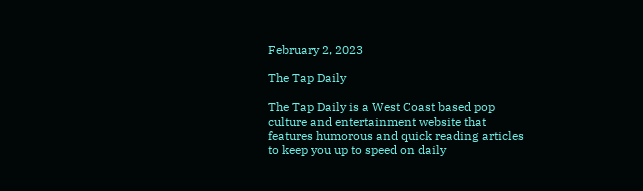February 2, 2023

The Tap Daily

The Tap Daily is a West Coast based pop culture and entertainment website that features humorous and quick reading articles to keep you up to speed on daily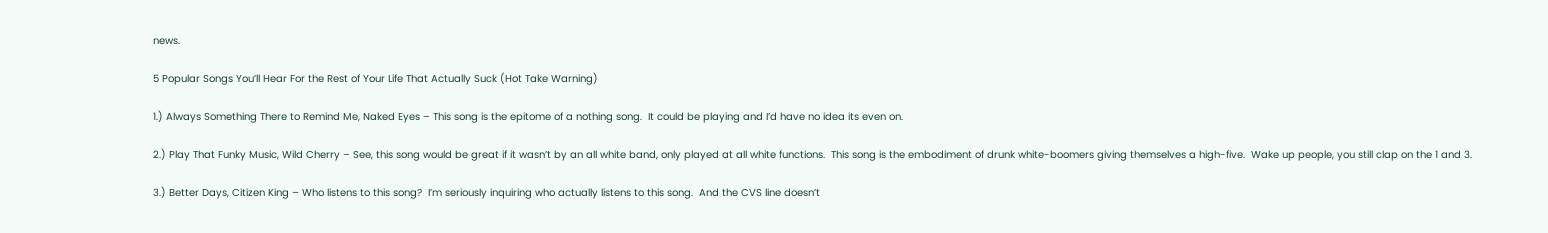news.

5 Popular Songs You’ll Hear For the Rest of Your Life That Actually Suck (Hot Take Warning)

1.) Always Something There to Remind Me, Naked Eyes – This song is the epitome of a nothing song.  It could be playing and I’d have no idea its even on.

2.) Play That Funky Music, Wild Cherry – See, this song would be great if it wasn’t by an all white band, only played at all white functions.  This song is the embodiment of drunk white-boomers giving themselves a high-five.  Wake up people, you still clap on the 1 and 3.

3.) Better Days, Citizen King – Who listens to this song?  I’m seriously inquiring who actually listens to this song.  And the CVS line doesn’t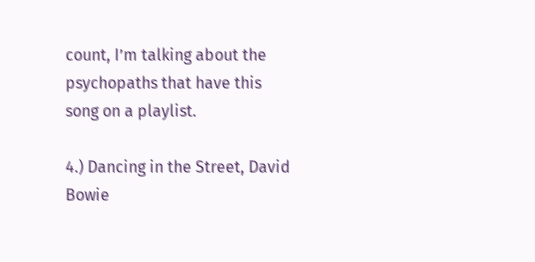count, I’m talking about the psychopaths that have this song on a playlist.

4.) Dancing in the Street, David Bowie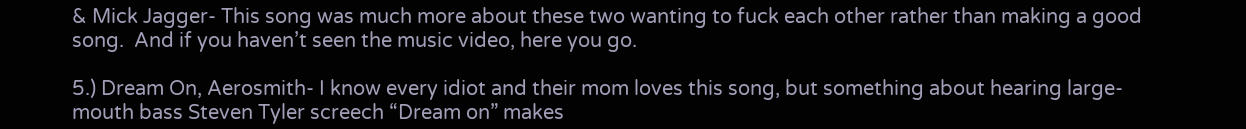& Mick Jagger- This song was much more about these two wanting to fuck each other rather than making a good song.  And if you haven’t seen the music video, here you go.

5.) Dream On, Aerosmith- I know every idiot and their mom loves this song, but something about hearing large-mouth bass Steven Tyler screech “Dream on” makes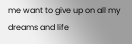me want to give up on all my dreams and life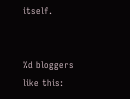itself.


%d bloggers like this: